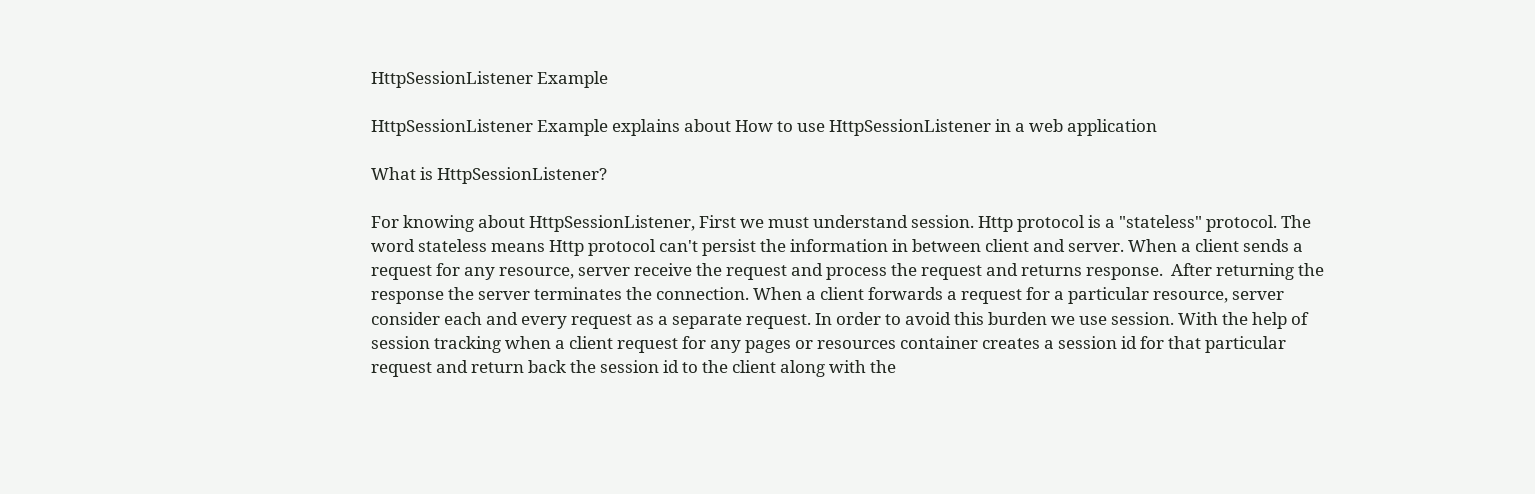HttpSessionListener Example

HttpSessionListener Example explains about How to use HttpSessionListener in a web application

What is HttpSessionListener?

For knowing about HttpSessionListener, First we must understand session. Http protocol is a "stateless" protocol. The word stateless means Http protocol can't persist the information in between client and server. When a client sends a request for any resource, server receive the request and process the request and returns response.  After returning the response the server terminates the connection. When a client forwards a request for a particular resource, server consider each and every request as a separate request. In order to avoid this burden we use session. With the help of session tracking when a client request for any pages or resources container creates a session id for that particular request and return back the session id to the client along with the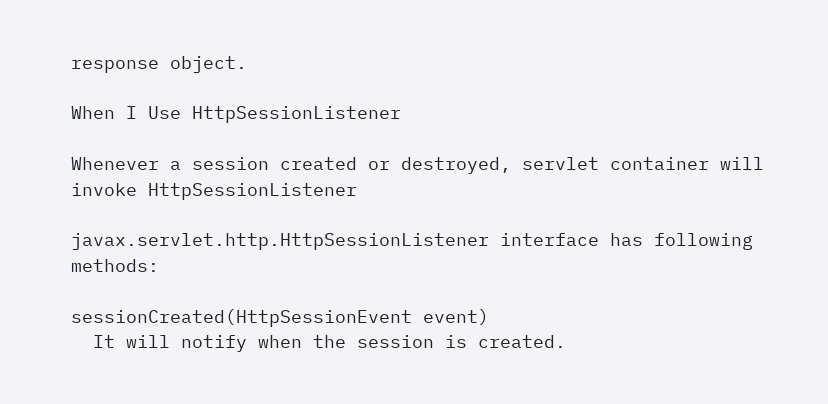response object.

When I Use HttpSessionListener

Whenever a session created or destroyed, servlet container will invoke HttpSessionListener

javax.servlet.http.HttpSessionListener interface has following methods:

sessionCreated(HttpSessionEvent event)
  It will notify when the session is created.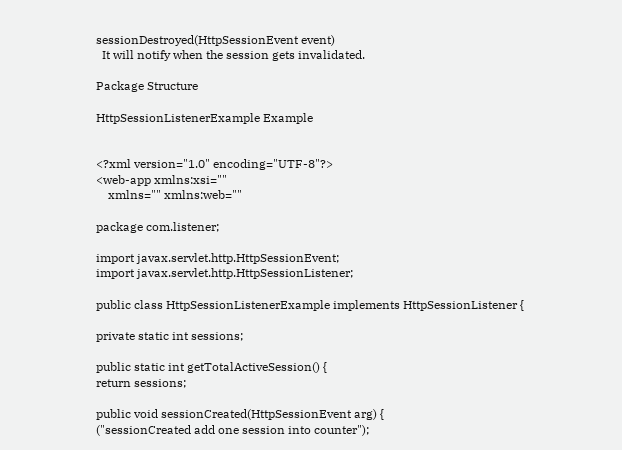sessionDestroyed(HttpSessionEvent event)
  It will notify when the session gets invalidated.

Package Structure

HttpSessionListenerExample Example


<?xml version="1.0" encoding="UTF-8"?>
<web-app xmlns:xsi=""
    xmlns="" xmlns:web=""

package com.listener;

import javax.servlet.http.HttpSessionEvent;
import javax.servlet.http.HttpSessionListener;

public class HttpSessionListenerExample implements HttpSessionListener {

private static int sessions;

public static int getTotalActiveSession() {
return sessions;

public void sessionCreated(HttpSessionEvent arg) {
("sessionCreated add one session into counter");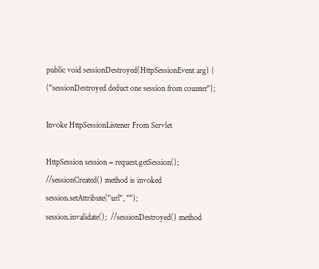public void sessionDestroyed(HttpSessionEvent arg) {
("sessionDestroyed deduct one session from counter");

Invoke HttpSessionListener From Servlet

HttpSession session = request.getSession(); //sessionCreated() method is invoked
session.setAttribute("url", "");
session.invalidate();  //sessionDestroyed() method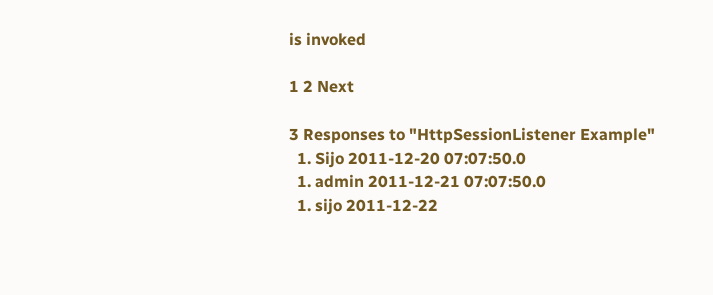is invoked

1 2 Next

3 Responses to "HttpSessionListener Example"
  1. Sijo 2011-12-20 07:07:50.0
  1. admin 2011-12-21 07:07:50.0
  1. sijo 2011-12-22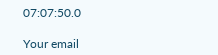07:07:50.0

Your email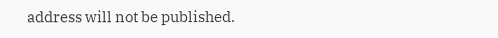address will not be published.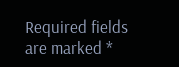Required fields are marked *